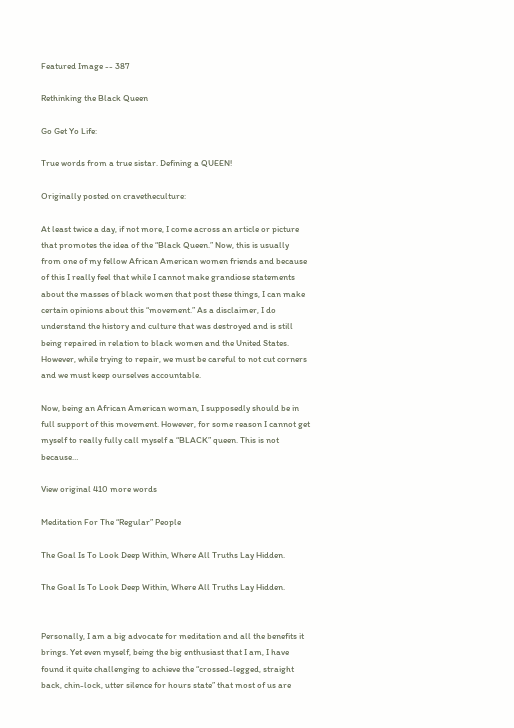Featured Image -- 387

Rethinking the Black Queen

Go Get Yo Life:

True words from a true sistar. Defining a QUEEN!

Originally posted on cravetheculture:

At least twice a day, if not more, I come across an article or picture that promotes the idea of the “Black Queen.” Now, this is usually from one of my fellow African American women friends and because of this I really feel that while I cannot make grandiose statements about the masses of black women that post these things, I can make certain opinions about this “movement.” As a disclaimer, I do understand the history and culture that was destroyed and is still being repaired in relation to black women and the United States. However, while trying to repair, we must be careful to not cut corners and we must keep ourselves accountable.

Now, being an African American woman, I supposedly should be in full support of this movement. However, for some reason I cannot get myself to really fully call myself a “BLACK” queen. This is not because…

View original 410 more words

Meditation For The “Regular” People

The Goal Is To Look Deep Within, Where All Truths Lay Hidden.

The Goal Is To Look Deep Within, Where All Truths Lay Hidden.


Personally, I am a big advocate for meditation and all the benefits it brings. Yet even myself, being the big enthusiast that I am, I have found it quite challenging to achieve the “crossed-legged, straight back, chin-lock, utter silence for hours state” that most of us are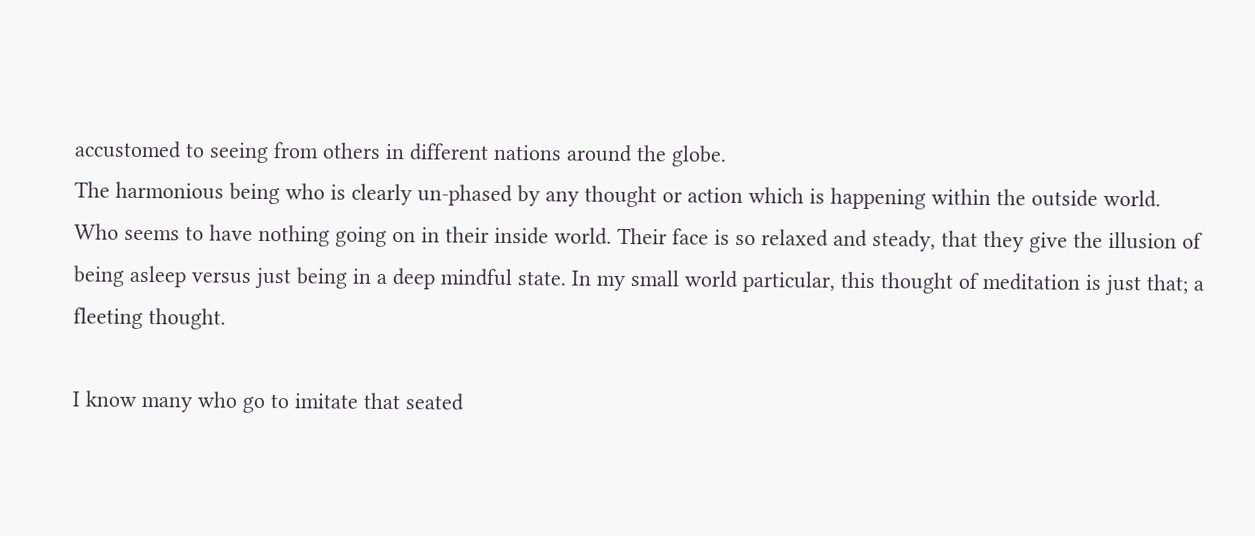accustomed to seeing from others in different nations around the globe.
The harmonious being who is clearly un-phased by any thought or action which is happening within the outside world. Who seems to have nothing going on in their inside world. Their face is so relaxed and steady, that they give the illusion of being asleep versus just being in a deep mindful state. In my small world particular, this thought of meditation is just that; a fleeting thought.

I know many who go to imitate that seated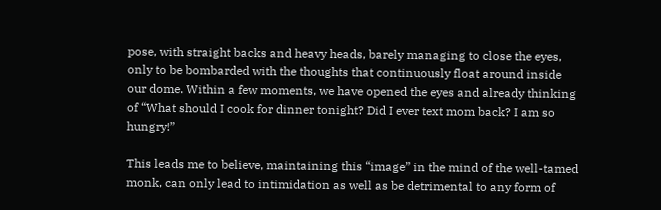pose, with straight backs and heavy heads, barely managing to close the eyes, only to be bombarded with the thoughts that continuously float around inside our dome. Within a few moments, we have opened the eyes and already thinking of “What should I cook for dinner tonight? Did I ever text mom back? I am so hungry!”

This leads me to believe, maintaining this “image” in the mind of the well-tamed monk, can only lead to intimidation as well as be detrimental to any form of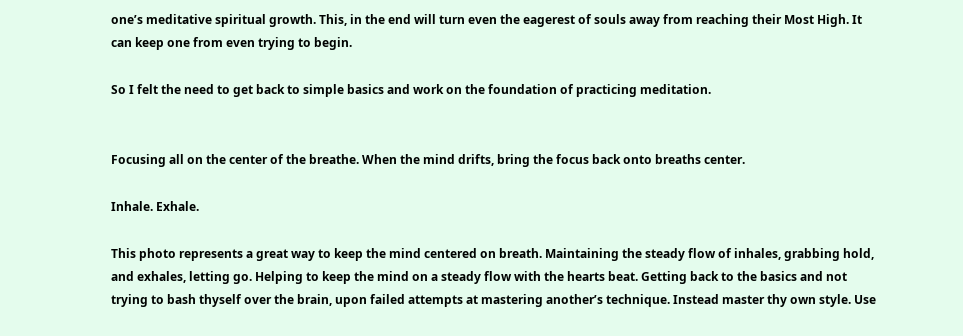one’s meditative spiritual growth. This, in the end will turn even the eagerest of souls away from reaching their Most High. It can keep one from even trying to begin.

So I felt the need to get back to simple basics and work on the foundation of practicing meditation.


Focusing all on the center of the breathe. When the mind drifts, bring the focus back onto breaths center.

Inhale. Exhale.

This photo represents a great way to keep the mind centered on breath. Maintaining the steady flow of inhales, grabbing hold, and exhales, letting go. Helping to keep the mind on a steady flow with the hearts beat. Getting back to the basics and not trying to bash thyself over the brain, upon failed attempts at mastering another’s technique. Instead master thy own style. Use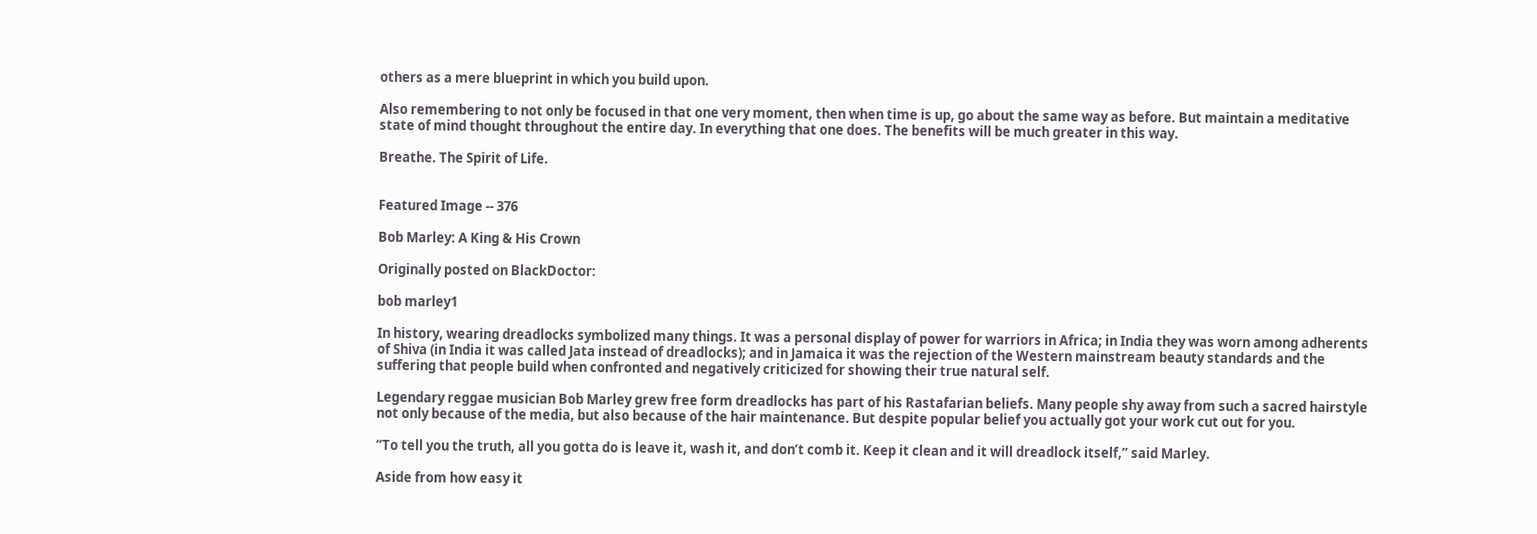others as a mere blueprint in which you build upon.

Also remembering to not only be focused in that one very moment, then when time is up, go about the same way as before. But maintain a meditative state of mind thought throughout the entire day. In everything that one does. The benefits will be much greater in this way.

Breathe. The Spirit of Life.


Featured Image -- 376

Bob Marley: A King & His Crown

Originally posted on BlackDoctor:

bob marley1

In history, wearing dreadlocks symbolized many things. It was a personal display of power for warriors in Africa; in India they was worn among adherents of Shiva (in India it was called Jata instead of dreadlocks); and in Jamaica it was the rejection of the Western mainstream beauty standards and the suffering that people build when confronted and negatively criticized for showing their true natural self.

Legendary reggae musician Bob Marley grew free form dreadlocks has part of his Rastafarian beliefs. Many people shy away from such a sacred hairstyle not only because of the media, but also because of the hair maintenance. But despite popular belief you actually got your work cut out for you.

“To tell you the truth, all you gotta do is leave it, wash it, and don’t comb it. Keep it clean and it will dreadlock itself,” said Marley.

Aside from how easy it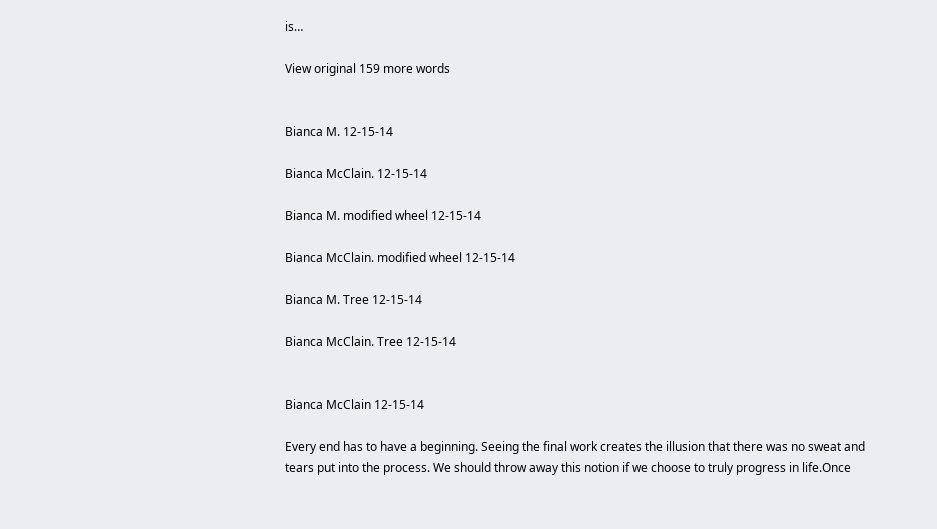is…

View original 159 more words


Bianca M. 12-15-14

Bianca McClain. 12-15-14

Bianca M. modified wheel 12-15-14

Bianca McClain. modified wheel 12-15-14

Bianca M. Tree 12-15-14

Bianca McClain. Tree 12-15-14


Bianca McClain 12-15-14

Every end has to have a beginning. Seeing the final work creates the illusion that there was no sweat and tears put into the process. We should throw away this notion if we choose to truly progress in life.Once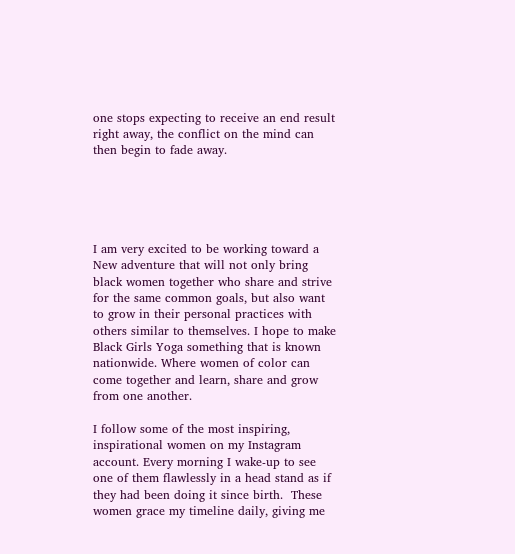one stops expecting to receive an end result right away, the conflict on the mind can then begin to fade away.





I am very excited to be working toward a New adventure that will not only bring black women together who share and strive for the same common goals, but also want to grow in their personal practices with others similar to themselves. I hope to make Black Girls Yoga something that is known nationwide. Where women of color can come together and learn, share and grow from one another.

I follow some of the most inspiring, inspirational women on my Instagram account. Every morning I wake-up to see one of them flawlessly in a head stand as if they had been doing it since birth.  These women grace my timeline daily, giving me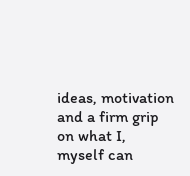ideas, motivation and a firm grip on what I, myself can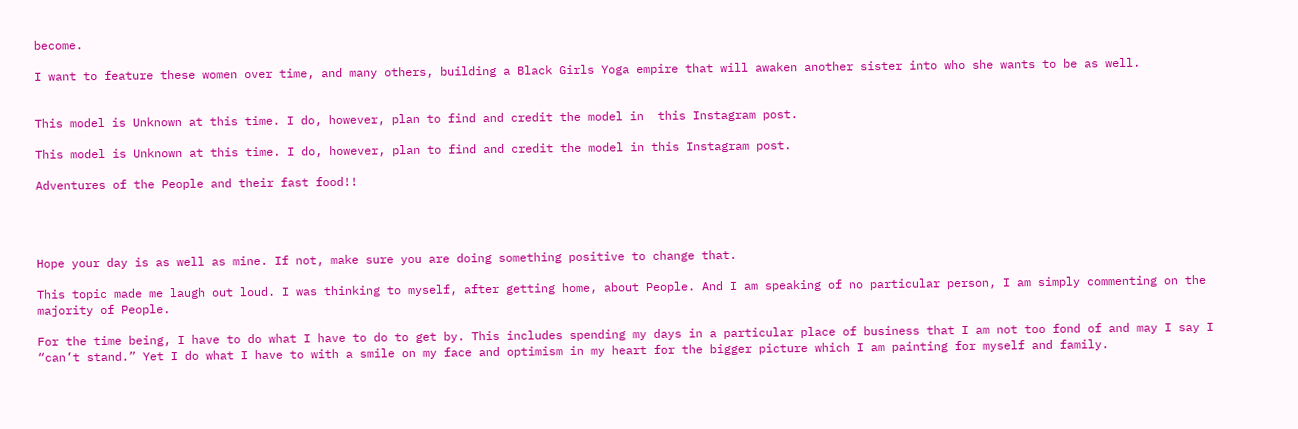become.

I want to feature these women over time, and many others, building a Black Girls Yoga empire that will awaken another sister into who she wants to be as well.


This model is Unknown at this time. I do, however, plan to find and credit the model in  this Instagram post.

This model is Unknown at this time. I do, however, plan to find and credit the model in this Instagram post.

Adventures of the People and their fast food!!




Hope your day is as well as mine. If not, make sure you are doing something positive to change that.

This topic made me laugh out loud. I was thinking to myself, after getting home, about People. And I am speaking of no particular person, I am simply commenting on the majority of People.

For the time being, I have to do what I have to do to get by. This includes spending my days in a particular place of business that I am not too fond of and may I say I “can’t stand.” Yet I do what I have to with a smile on my face and optimism in my heart for the bigger picture which I am painting for myself and family.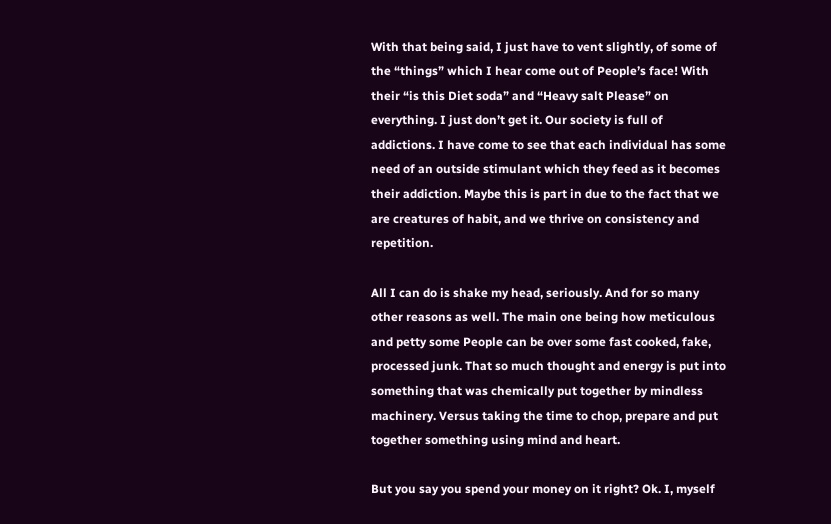With that being said, I just have to vent slightly, of some of the “things” which I hear come out of People’s face! With their “is this Diet soda” and “Heavy salt Please” on everything. I just don’t get it. Our society is full of addictions. I have come to see that each individual has some need of an outside stimulant which they feed as it becomes their addiction. Maybe this is part in due to the fact that we are creatures of habit, and we thrive on consistency and repetition.

All I can do is shake my head, seriously. And for so many other reasons as well. The main one being how meticulous and petty some People can be over some fast cooked, fake, processed junk. That so much thought and energy is put into something that was chemically put together by mindless machinery. Versus taking the time to chop, prepare and put together something using mind and heart.

But you say you spend your money on it right? Ok. I, myself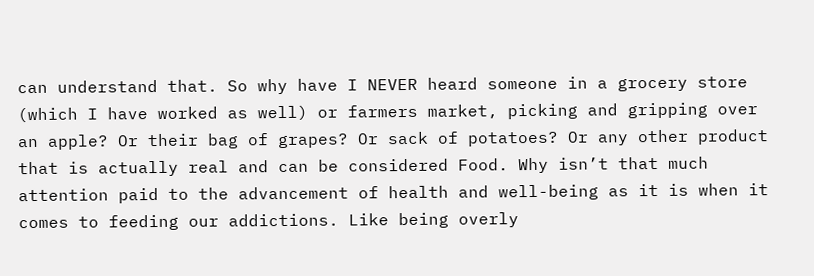can understand that. So why have I NEVER heard someone in a grocery store (which I have worked as well) or farmers market, picking and gripping over an apple? Or their bag of grapes? Or sack of potatoes? Or any other product that is actually real and can be considered Food. Why isn’t that much attention paid to the advancement of health and well-being as it is when it comes to feeding our addictions. Like being overly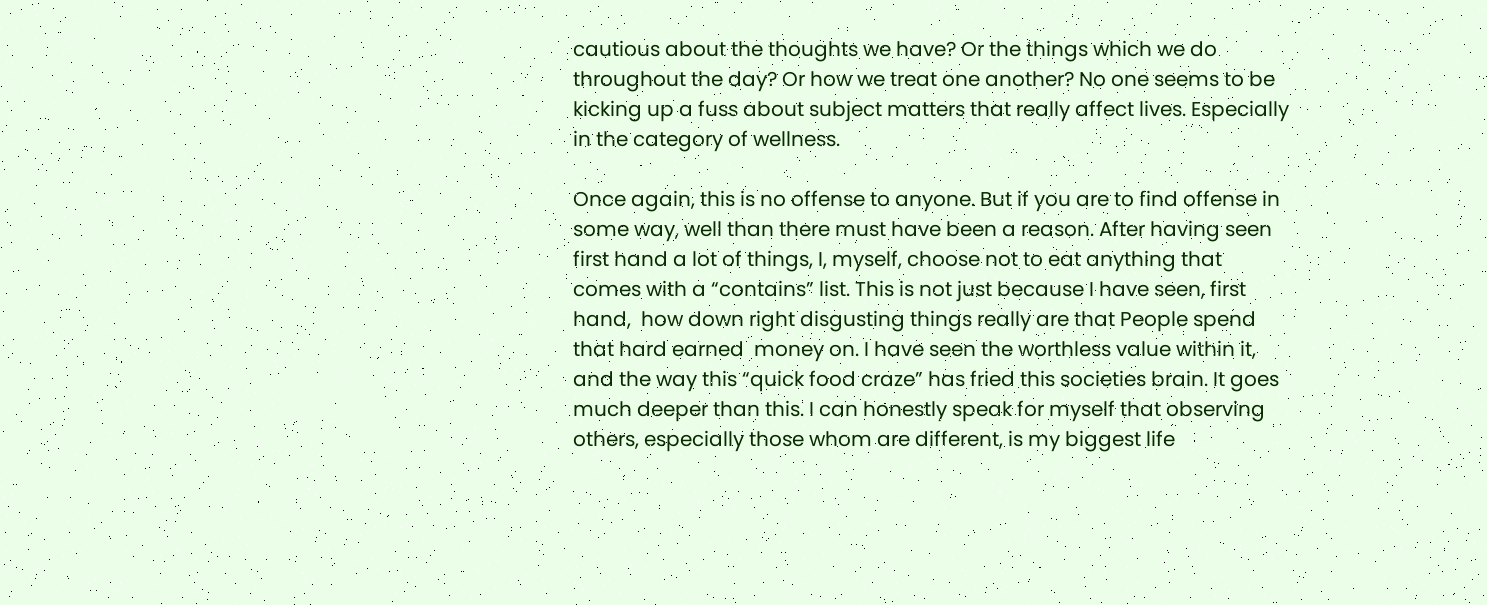cautious about the thoughts we have? Or the things which we do throughout the day? Or how we treat one another? No one seems to be kicking up a fuss about subject matters that really affect lives. Especially in the category of wellness.

Once again, this is no offense to anyone. But if you are to find offense in some way, well than there must have been a reason. After having seen first hand a lot of things, I, myself, choose not to eat anything that comes with a “contains” list. This is not just because I have seen, first hand,  how down right disgusting things really are that People spend that hard earned  money on. I have seen the worthless value within it, and the way this “quick food craze” has fried this societies brain. It goes much deeper than this. I can honestly speak for myself that observing others, especially those whom are different, is my biggest life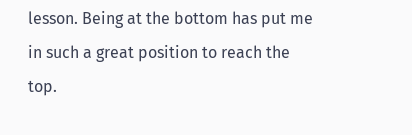lesson. Being at the bottom has put me in such a great position to reach the top.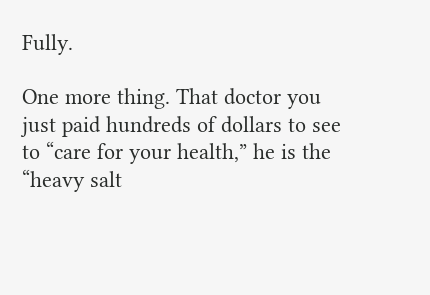Fully.

One more thing. That doctor you just paid hundreds of dollars to see to “care for your health,” he is the “heavy salt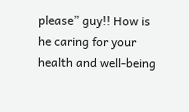please” guy!! How is he caring for your health and well-being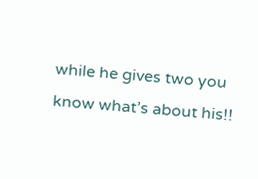while he gives two you know what’s about his!!